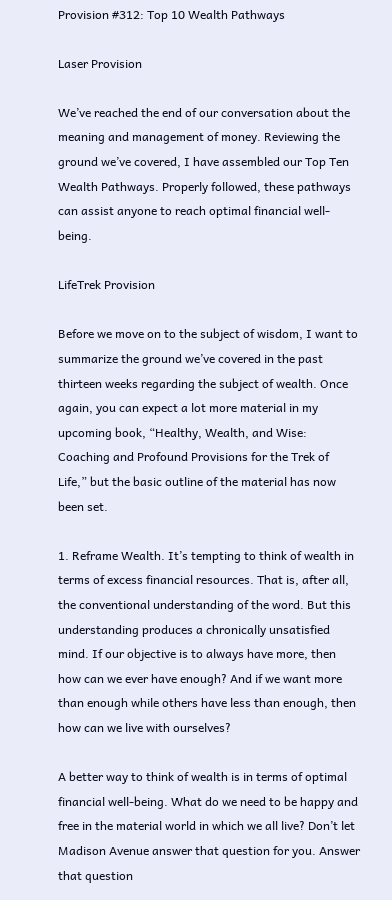Provision #312: Top 10 Wealth Pathways

Laser Provision

We’ve reached the end of our conversation about the meaning and management of money. Reviewing the ground we’ve covered, I have assembled our Top Ten Wealth Pathways. Properly followed, these pathways can assist anyone to reach optimal financial well-being.

LifeTrek Provision

Before we move on to the subject of wisdom, I want to summarize the ground we’ve covered in the past thirteen weeks regarding the subject of wealth. Once again, you can expect a lot more material in my upcoming book, “Healthy, Wealth, and Wise: Coaching and Profound Provisions for the Trek of Life,” but the basic outline of the material has now been set.

1. Reframe Wealth. It’s tempting to think of wealth in terms of excess financial resources. That is, after all, the conventional understanding of the word. But this understanding produces a chronically unsatisfied mind. If our objective is to always have more, then how can we ever have enough? And if we want more than enough while others have less than enough, then how can we live with ourselves?

A better way to think of wealth is in terms of optimal financial well-being. What do we need to be happy and free in the material world in which we all live? Don’t let Madison Avenue answer that question for you. Answer that question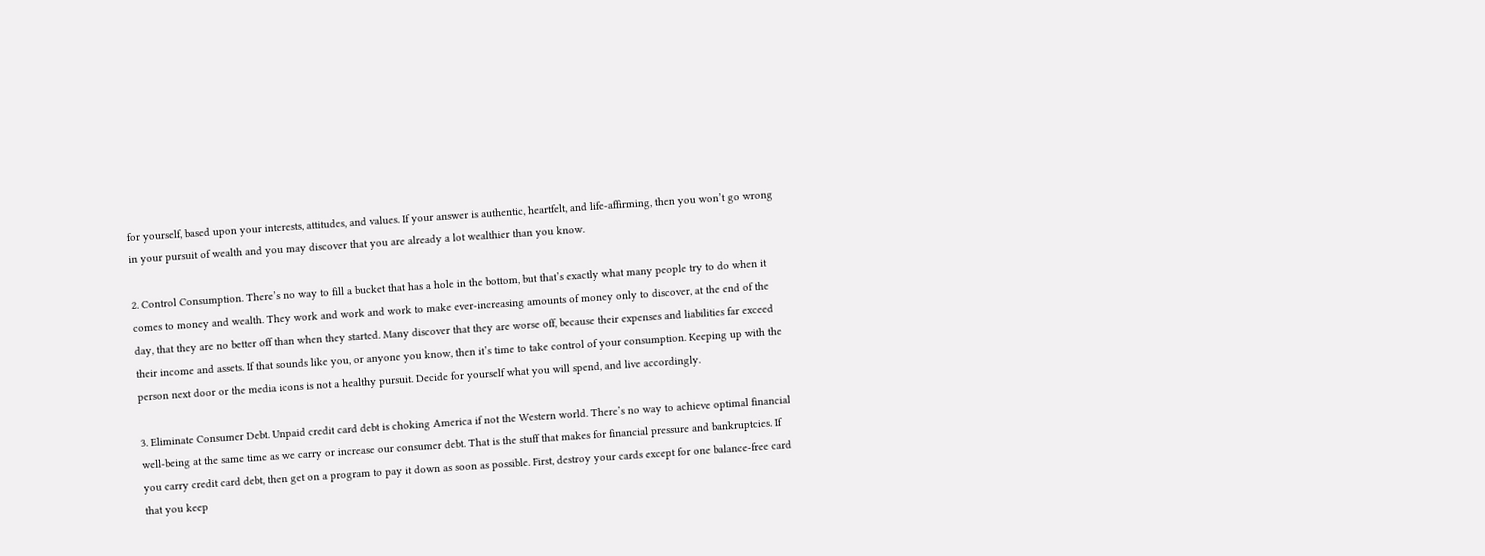for yourself, based upon your interests, attitudes, and values. If your answer is authentic, heartfelt, and life-affirming, then you won’t go wrong in your pursuit of wealth and you may discover that you are already a lot wealthier than you know.

2. Control Consumption. There’s no way to fill a bucket that has a hole in the bottom, but that’s exactly what many people try to do when it comes to money and wealth. They work and work and work to make ever-increasing amounts of money only to discover, at the end of the day, that they are no better off than when they started. Many discover that they are worse off, because their expenses and liabilities far exceed their income and assets. If that sounds like you, or anyone you know, then it’s time to take control of your consumption. Keeping up with the person next door or the media icons is not a healthy pursuit. Decide for yourself what you will spend, and live accordingly.

3. Eliminate Consumer Debt. Unpaid credit card debt is choking America if not the Western world. There’s no way to achieve optimal financial well-being at the same time as we carry or increase our consumer debt. That is the stuff that makes for financial pressure and bankruptcies. If you carry credit card debt, then get on a program to pay it down as soon as possible. First, destroy your cards except for one balance-free card that you keep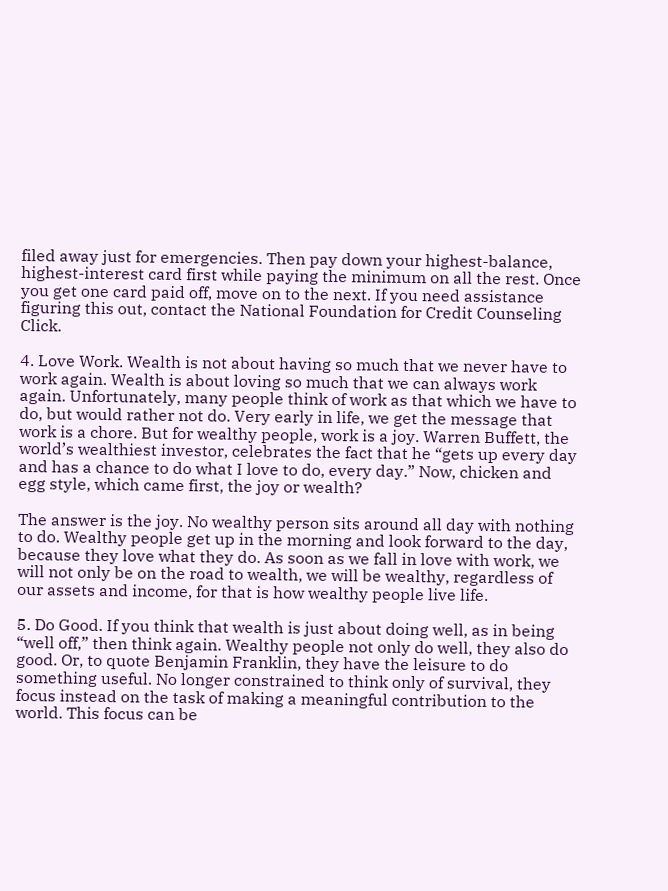filed away just for emergencies. Then pay down your highest-balance, highest-interest card first while paying the minimum on all the rest. Once you get one card paid off, move on to the next. If you need assistance figuring this out, contact the National Foundation for Credit Counseling Click.

4. Love Work. Wealth is not about having so much that we never have to work again. Wealth is about loving so much that we can always work again. Unfortunately, many people think of work as that which we have to do, but would rather not do. Very early in life, we get the message that work is a chore. But for wealthy people, work is a joy. Warren Buffett, the world’s wealthiest investor, celebrates the fact that he “gets up every day and has a chance to do what I love to do, every day.” Now, chicken and egg style, which came first, the joy or wealth?

The answer is the joy. No wealthy person sits around all day with nothing to do. Wealthy people get up in the morning and look forward to the day, because they love what they do. As soon as we fall in love with work, we will not only be on the road to wealth, we will be wealthy, regardless of our assets and income, for that is how wealthy people live life.

5. Do Good. If you think that wealth is just about doing well, as in being “well off,” then think again. Wealthy people not only do well, they also do good. Or, to quote Benjamin Franklin, they have the leisure to do something useful. No longer constrained to think only of survival, they focus instead on the task of making a meaningful contribution to the world. This focus can be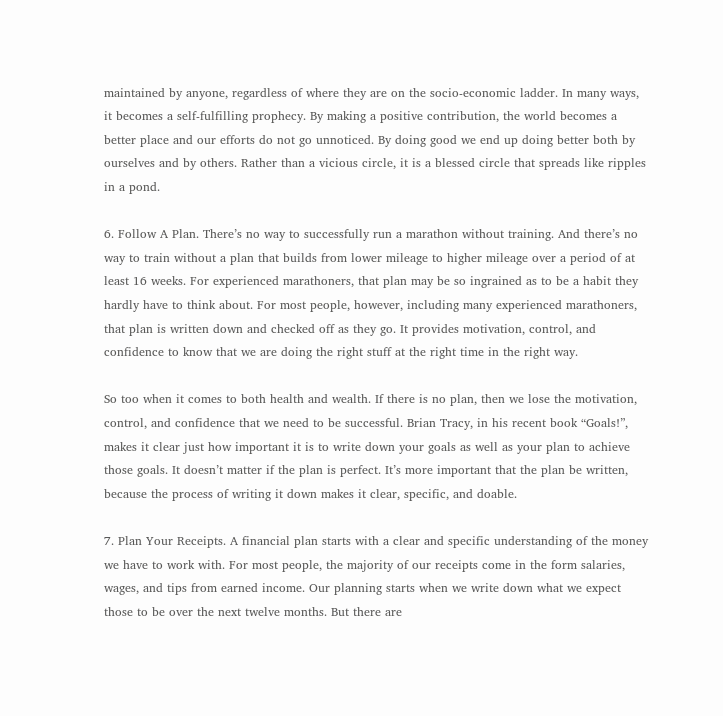maintained by anyone, regardless of where they are on the socio-economic ladder. In many ways, it becomes a self-fulfilling prophecy. By making a positive contribution, the world becomes a better place and our efforts do not go unnoticed. By doing good we end up doing better both by ourselves and by others. Rather than a vicious circle, it is a blessed circle that spreads like ripples in a pond.

6. Follow A Plan. There’s no way to successfully run a marathon without training. And there’s no way to train without a plan that builds from lower mileage to higher mileage over a period of at least 16 weeks. For experienced marathoners, that plan may be so ingrained as to be a habit they hardly have to think about. For most people, however, including many experienced marathoners, that plan is written down and checked off as they go. It provides motivation, control, and confidence to know that we are doing the right stuff at the right time in the right way.

So too when it comes to both health and wealth. If there is no plan, then we lose the motivation, control, and confidence that we need to be successful. Brian Tracy, in his recent book “Goals!”, makes it clear just how important it is to write down your goals as well as your plan to achieve those goals. It doesn’t matter if the plan is perfect. It’s more important that the plan be written, because the process of writing it down makes it clear, specific, and doable.

7. Plan Your Receipts. A financial plan starts with a clear and specific understanding of the money we have to work with. For most people, the majority of our receipts come in the form salaries, wages, and tips from earned income. Our planning starts when we write down what we expect those to be over the next twelve months. But there are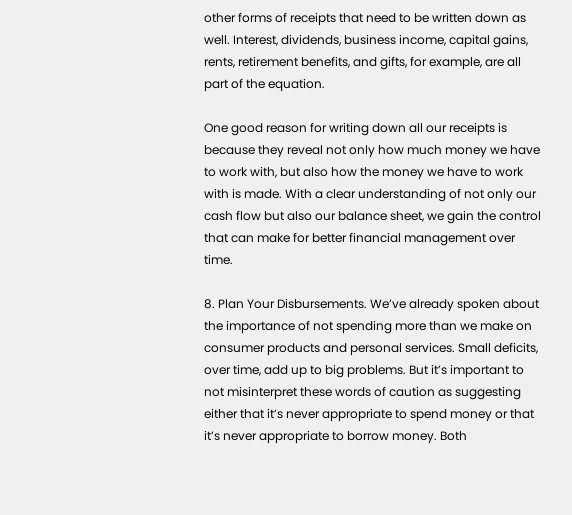other forms of receipts that need to be written down as well. Interest, dividends, business income, capital gains, rents, retirement benefits, and gifts, for example, are all part of the equation.

One good reason for writing down all our receipts is because they reveal not only how much money we have to work with, but also how the money we have to work with is made. With a clear understanding of not only our cash flow but also our balance sheet, we gain the control that can make for better financial management over time.

8. Plan Your Disbursements. We’ve already spoken about the importance of not spending more than we make on consumer products and personal services. Small deficits, over time, add up to big problems. But it’s important to not misinterpret these words of caution as suggesting either that it’s never appropriate to spend money or that it’s never appropriate to borrow money. Both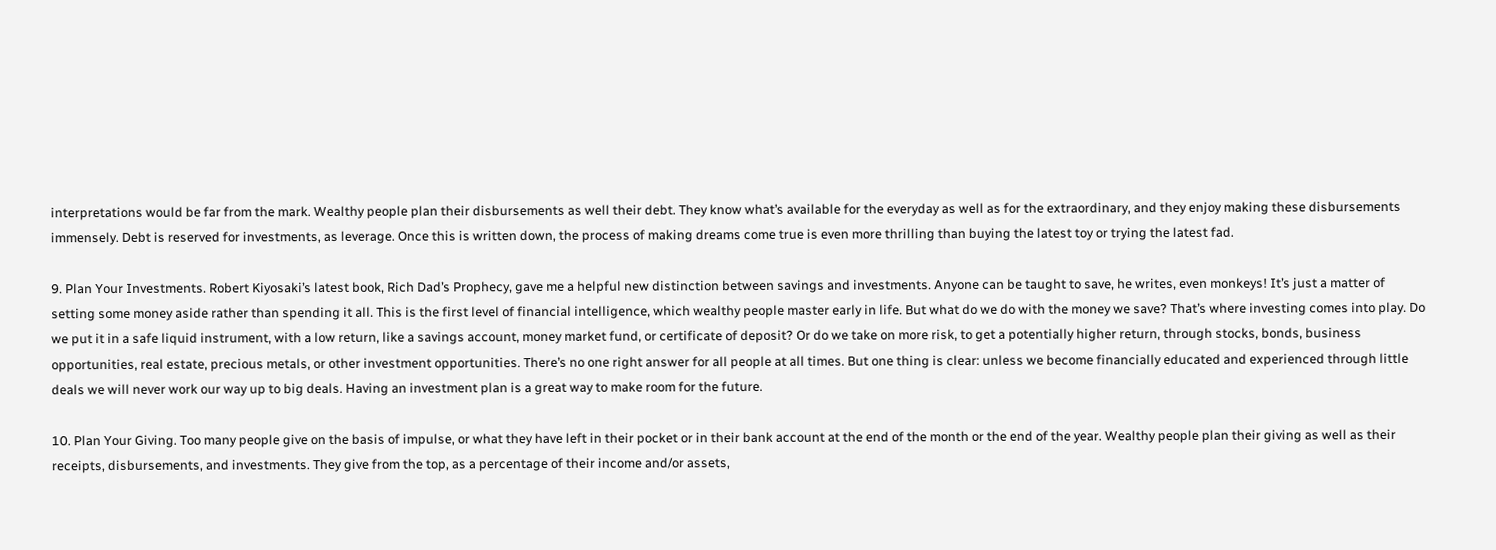interpretations would be far from the mark. Wealthy people plan their disbursements as well their debt. They know what’s available for the everyday as well as for the extraordinary, and they enjoy making these disbursements immensely. Debt is reserved for investments, as leverage. Once this is written down, the process of making dreams come true is even more thrilling than buying the latest toy or trying the latest fad.

9. Plan Your Investments. Robert Kiyosaki’s latest book, Rich Dad’s Prophecy, gave me a helpful new distinction between savings and investments. Anyone can be taught to save, he writes, even monkeys! It’s just a matter of setting some money aside rather than spending it all. This is the first level of financial intelligence, which wealthy people master early in life. But what do we do with the money we save? That’s where investing comes into play. Do we put it in a safe liquid instrument, with a low return, like a savings account, money market fund, or certificate of deposit? Or do we take on more risk, to get a potentially higher return, through stocks, bonds, business opportunities, real estate, precious metals, or other investment opportunities. There’s no one right answer for all people at all times. But one thing is clear: unless we become financially educated and experienced through little deals we will never work our way up to big deals. Having an investment plan is a great way to make room for the future.

10. Plan Your Giving. Too many people give on the basis of impulse, or what they have left in their pocket or in their bank account at the end of the month or the end of the year. Wealthy people plan their giving as well as their receipts, disbursements, and investments. They give from the top, as a percentage of their income and/or assets,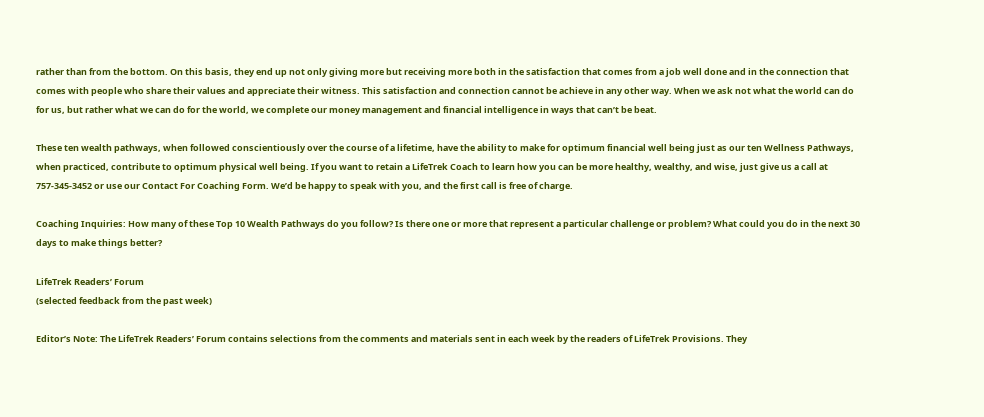rather than from the bottom. On this basis, they end up not only giving more but receiving more both in the satisfaction that comes from a job well done and in the connection that comes with people who share their values and appreciate their witness. This satisfaction and connection cannot be achieve in any other way. When we ask not what the world can do for us, but rather what we can do for the world, we complete our money management and financial intelligence in ways that can’t be beat.

These ten wealth pathways, when followed conscientiously over the course of a lifetime, have the ability to make for optimum financial well being just as our ten Wellness Pathways, when practiced, contribute to optimum physical well being. If you want to retain a LifeTrek Coach to learn how you can be more healthy, wealthy, and wise, just give us a call at 757-345-3452 or use our Contact For Coaching Form. We’d be happy to speak with you, and the first call is free of charge.

Coaching Inquiries: How many of these Top 10 Wealth Pathways do you follow? Is there one or more that represent a particular challenge or problem? What could you do in the next 30 days to make things better?

LifeTrek Readers’ Forum
(selected feedback from the past week)

Editor’s Note: The LifeTrek Readers’ Forum contains selections from the comments and materials sent in each week by the readers of LifeTrek Provisions. They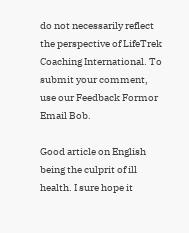do not necessarily reflect the perspective of LifeTrek Coaching International. To submit your comment, use our Feedback Formor Email Bob.

Good article on English being the culprit of ill health. I sure hope it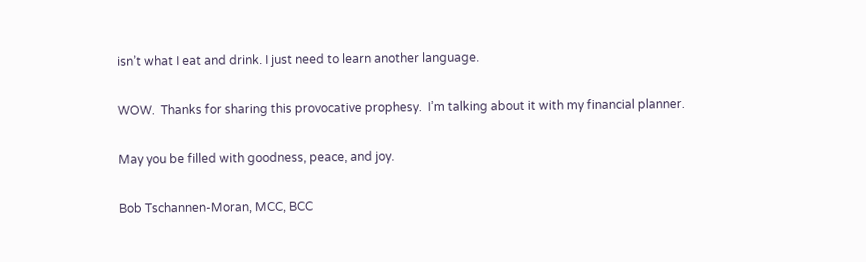isn’t what I eat and drink. I just need to learn another language.

WOW.  Thanks for sharing this provocative prophesy.  I’m talking about it with my financial planner.

May you be filled with goodness, peace, and joy.

Bob Tschannen-Moran, MCC, BCC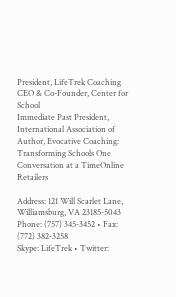President, LifeTrek Coaching
CEO & Co-Founder, Center for School
Immediate Past President, International Association of
Author, Evocative Coaching: Transforming Schools One Conversation at a TimeOnline Retailers

Address: 121 Will Scarlet Lane, Williamsburg, VA 23185-5043
Phone: (757) 345-3452 • Fax: (772) 382-3258
Skype: LifeTrek • Twitter: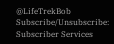@LifeTrekBob
Subscribe/Unsubscribe: Subscriber Services